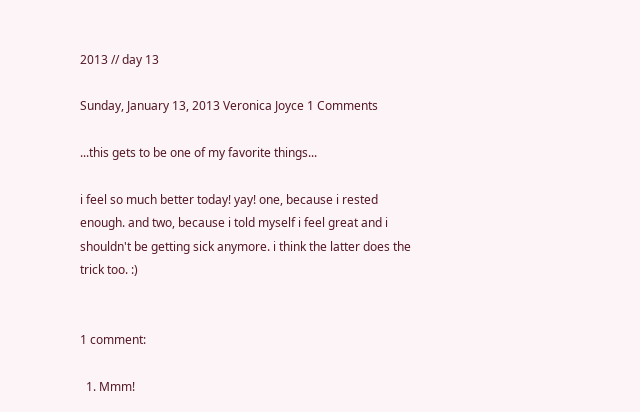2013 // day 13

Sunday, January 13, 2013 Veronica Joyce 1 Comments

...this gets to be one of my favorite things...

i feel so much better today! yay! one, because i rested enough. and two, because i told myself i feel great and i shouldn't be getting sick anymore. i think the latter does the trick too. :)


1 comment:

  1. Mmm!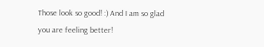Those look so good! :) And I am so glad you are feeling better!